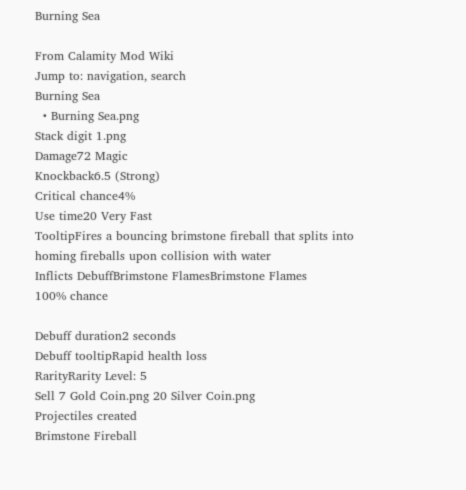Burning Sea

From Calamity Mod Wiki
Jump to: navigation, search
Burning Sea
  • Burning Sea.png
Stack digit 1.png
Damage72 Magic
Knockback6.5 (Strong)
Critical chance4%
Use time20 Very Fast
TooltipFires a bouncing brimstone fireball that splits into homing fireballs upon collision with water
Inflicts DebuffBrimstone FlamesBrimstone Flames
100% chance

Debuff duration2 seconds
Debuff tooltipRapid health loss
RarityRarity Level: 5
Sell 7 Gold Coin.png 20 Silver Coin.png
Projectiles created
Brimstone Fireball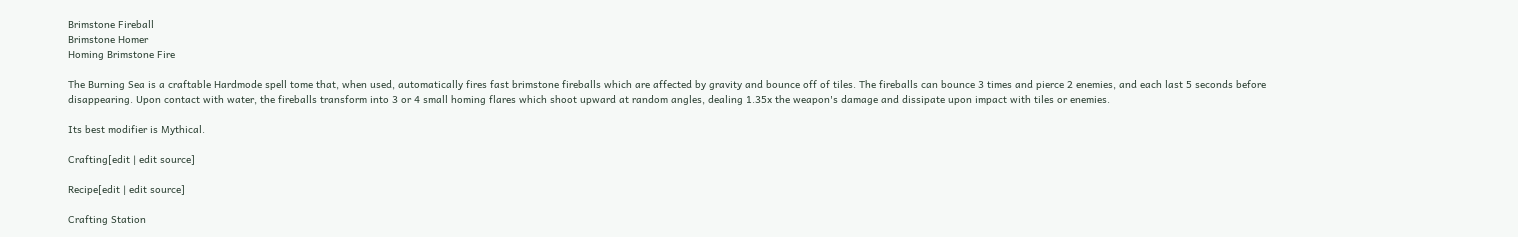Brimstone Fireball
Brimstone Homer
Homing Brimstone Fire

The Burning Sea is a craftable Hardmode spell tome that, when used, automatically fires fast brimstone fireballs which are affected by gravity and bounce off of tiles. The fireballs can bounce 3 times and pierce 2 enemies, and each last 5 seconds before disappearing. Upon contact with water, the fireballs transform into 3 or 4 small homing flares which shoot upward at random angles, dealing 1.35x the weapon's damage and dissipate upon impact with tiles or enemies.

Its best modifier is Mythical.

Crafting[edit | edit source]

Recipe[edit | edit source]

Crafting Station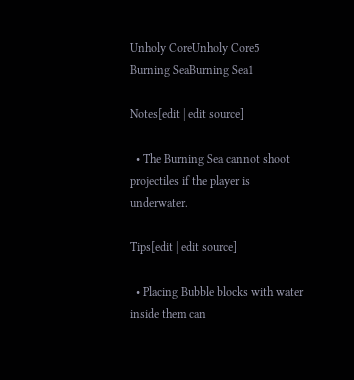Unholy CoreUnholy Core5
Burning SeaBurning Sea1

Notes[edit | edit source]

  • The Burning Sea cannot shoot projectiles if the player is underwater.

Tips[edit | edit source]

  • Placing Bubble blocks with water inside them can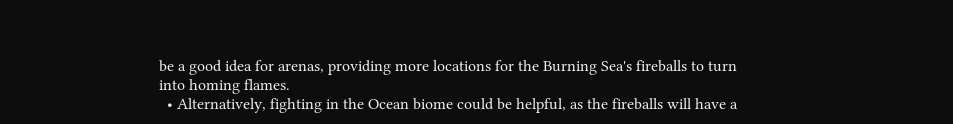be a good idea for arenas, providing more locations for the Burning Sea's fireballs to turn into homing flames.
  • Alternatively, fighting in the Ocean biome could be helpful, as the fireballs will have a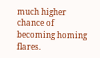much higher chance of becoming homing flares.